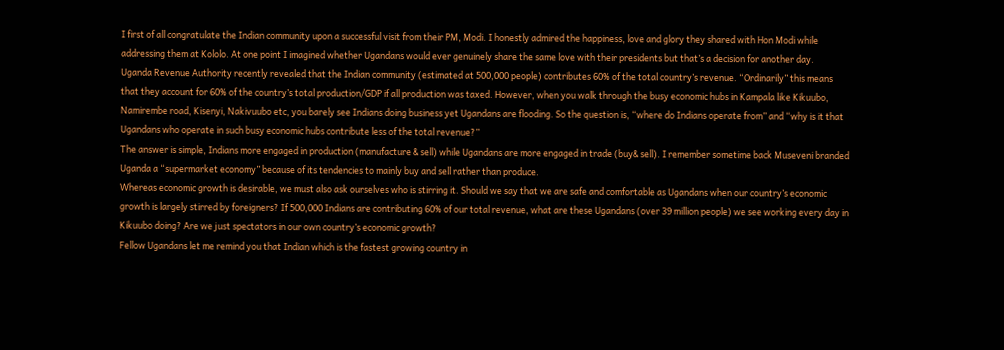I first of all congratulate the Indian community upon a successful visit from their PM, Modi. I honestly admired the happiness, love and glory they shared with Hon Modi while addressing them at Kololo. At one point I imagined whether Ugandans would ever genuinely share the same love with their presidents but that’s a decision for another day.
Uganda Revenue Authority recently revealed that the Indian community (estimated at 500,000 people) contributes 60% of the total country’s revenue. “Ordinarily” this means that they account for 60% of the country’s total production/GDP if all production was taxed. However, when you walk through the busy economic hubs in Kampala like Kikuubo, Namirembe road, Kisenyi, Nakivuubo etc, you barely see Indians doing business yet Ugandans are flooding. So the question is, “where do Indians operate from” and “why is it that Ugandans who operate in such busy economic hubs contribute less of the total revenue?”
The answer is simple, Indians more engaged in production (manufacture & sell) while Ugandans are more engaged in trade (buy& sell). I remember sometime back Museveni branded Uganda a “supermarket economy” because of its tendencies to mainly buy and sell rather than produce.
Whereas economic growth is desirable, we must also ask ourselves who is stirring it. Should we say that we are safe and comfortable as Ugandans when our country’s economic growth is largely stirred by foreigners? If 500,000 Indians are contributing 60% of our total revenue, what are these Ugandans (over 39 million people) we see working every day in Kikuubo doing? Are we just spectators in our own country’s economic growth?
Fellow Ugandans let me remind you that Indian which is the fastest growing country in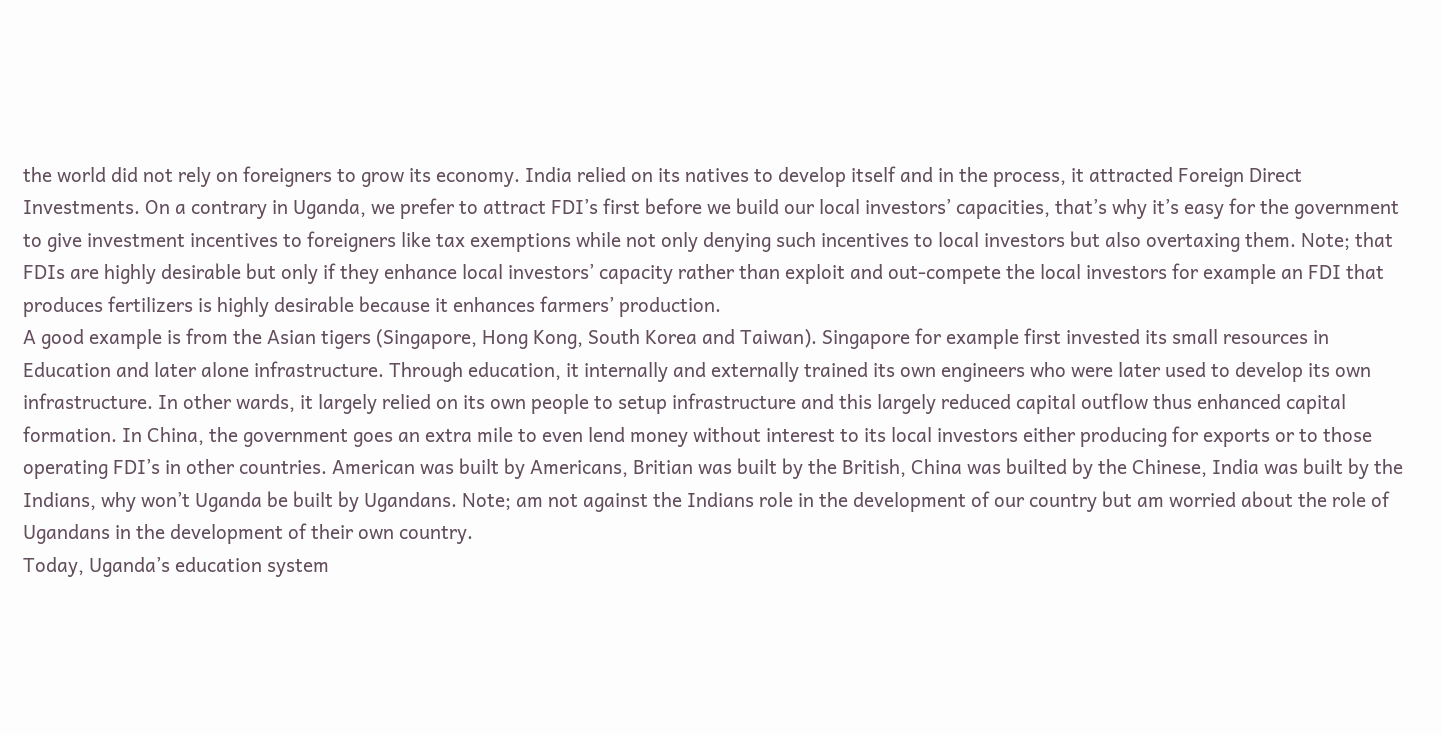the world did not rely on foreigners to grow its economy. India relied on its natives to develop itself and in the process, it attracted Foreign Direct Investments. On a contrary in Uganda, we prefer to attract FDI’s first before we build our local investors’ capacities, that’s why it’s easy for the government to give investment incentives to foreigners like tax exemptions while not only denying such incentives to local investors but also overtaxing them. Note; that FDIs are highly desirable but only if they enhance local investors’ capacity rather than exploit and out-compete the local investors for example an FDI that produces fertilizers is highly desirable because it enhances farmers’ production.
A good example is from the Asian tigers (Singapore, Hong Kong, South Korea and Taiwan). Singapore for example first invested its small resources in Education and later alone infrastructure. Through education, it internally and externally trained its own engineers who were later used to develop its own infrastructure. In other wards, it largely relied on its own people to setup infrastructure and this largely reduced capital outflow thus enhanced capital formation. In China, the government goes an extra mile to even lend money without interest to its local investors either producing for exports or to those operating FDI’s in other countries. American was built by Americans, Britian was built by the British, China was builted by the Chinese, India was built by the Indians, why won’t Uganda be built by Ugandans. Note; am not against the Indians role in the development of our country but am worried about the role of Ugandans in the development of their own country.
Today, Uganda’s education system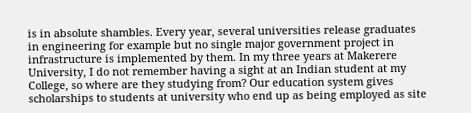is in absolute shambles. Every year, several universities release graduates in engineering for example but no single major government project in infrastructure is implemented by them. In my three years at Makerere University, I do not remember having a sight at an Indian student at my College, so where are they studying from? Our education system gives scholarships to students at university who end up as being employed as site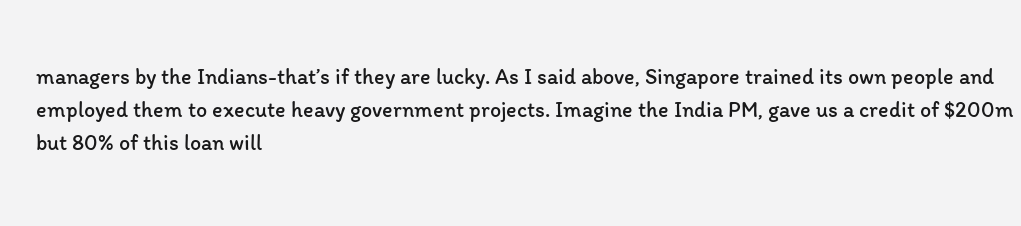managers by the Indians-that’s if they are lucky. As I said above, Singapore trained its own people and employed them to execute heavy government projects. Imagine the India PM, gave us a credit of $200m but 80% of this loan will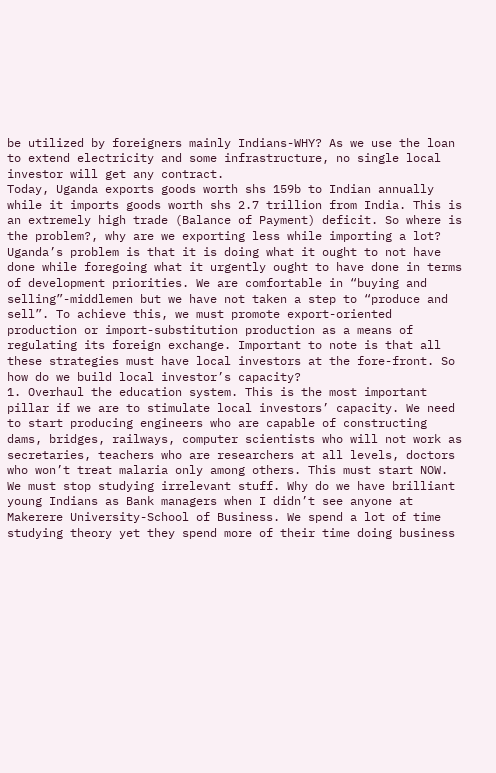be utilized by foreigners mainly Indians-WHY? As we use the loan to extend electricity and some infrastructure, no single local investor will get any contract.
Today, Uganda exports goods worth shs 159b to Indian annually while it imports goods worth shs 2.7 trillion from India. This is an extremely high trade (Balance of Payment) deficit. So where is the problem?, why are we exporting less while importing a lot?
Uganda’s problem is that it is doing what it ought to not have done while foregoing what it urgently ought to have done in terms of development priorities. We are comfortable in “buying and selling”-middlemen but we have not taken a step to “produce and sell”. To achieve this, we must promote export-oriented production or import-substitution production as a means of regulating its foreign exchange. Important to note is that all these strategies must have local investors at the fore-front. So how do we build local investor’s capacity?
1. Overhaul the education system. This is the most important pillar if we are to stimulate local investors’ capacity. We need to start producing engineers who are capable of constructing dams, bridges, railways, computer scientists who will not work as secretaries, teachers who are researchers at all levels, doctors who won’t treat malaria only among others. This must start NOW. We must stop studying irrelevant stuff. Why do we have brilliant young Indians as Bank managers when I didn’t see anyone at Makerere University-School of Business. We spend a lot of time studying theory yet they spend more of their time doing business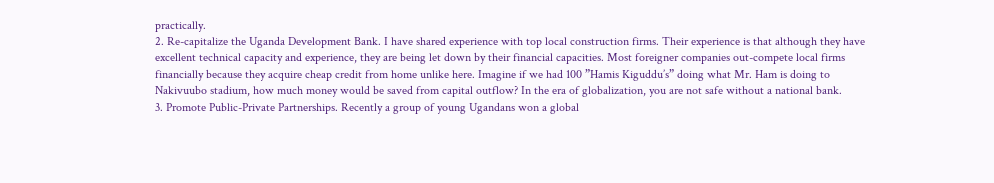practically.
2. Re-capitalize the Uganda Development Bank. I have shared experience with top local construction firms. Their experience is that although they have excellent technical capacity and experience, they are being let down by their financial capacities. Most foreigner companies out-compete local firms financially because they acquire cheap credit from home unlike here. Imagine if we had 100 ”Hamis Kiguddu’s” doing what Mr. Ham is doing to Nakivuubo stadium, how much money would be saved from capital outflow? In the era of globalization, you are not safe without a national bank.
3. Promote Public-Private Partnerships. Recently a group of young Ugandans won a global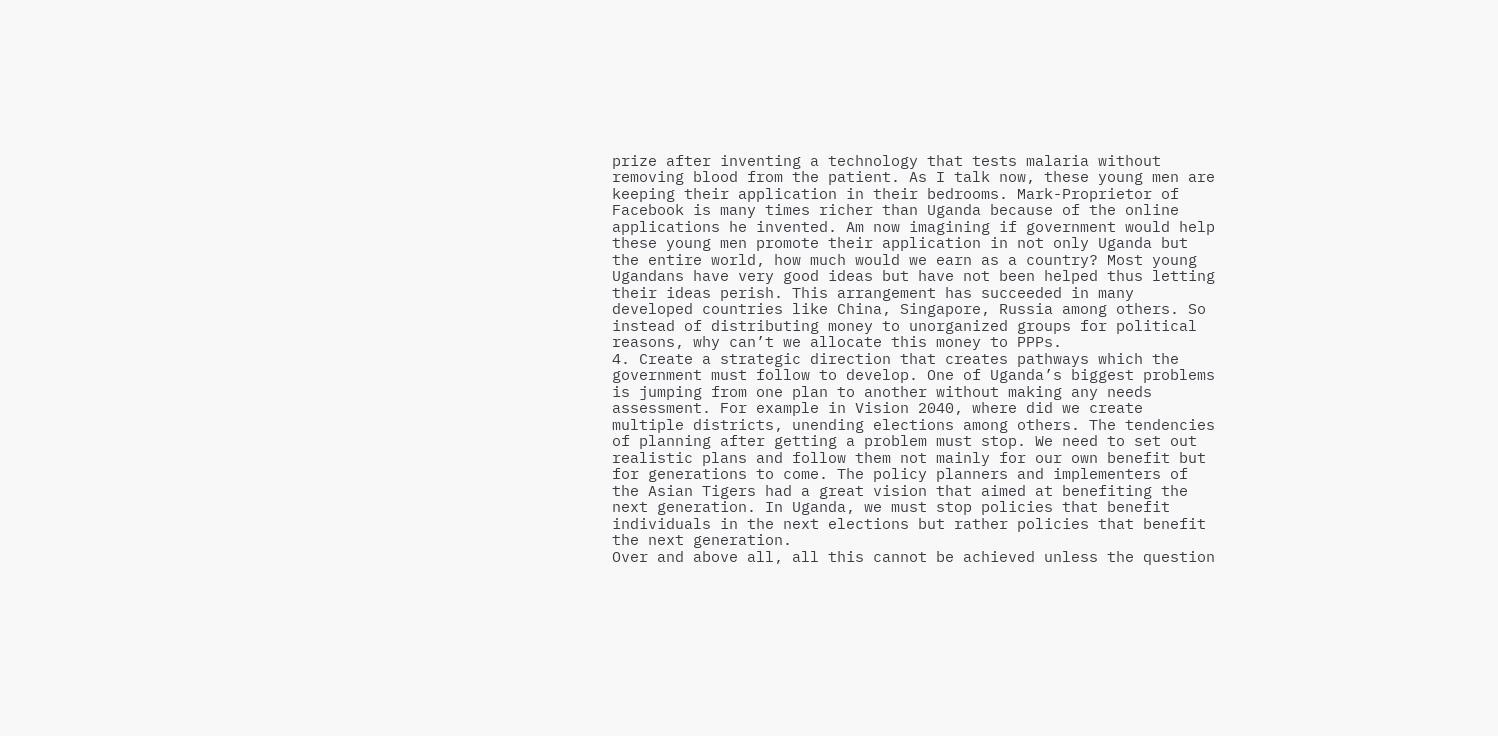prize after inventing a technology that tests malaria without removing blood from the patient. As I talk now, these young men are keeping their application in their bedrooms. Mark-Proprietor of Facebook is many times richer than Uganda because of the online applications he invented. Am now imagining if government would help these young men promote their application in not only Uganda but the entire world, how much would we earn as a country? Most young Ugandans have very good ideas but have not been helped thus letting their ideas perish. This arrangement has succeeded in many developed countries like China, Singapore, Russia among others. So instead of distributing money to unorganized groups for political reasons, why can’t we allocate this money to PPPs.
4. Create a strategic direction that creates pathways which the government must follow to develop. One of Uganda’s biggest problems is jumping from one plan to another without making any needs assessment. For example in Vision 2040, where did we create multiple districts, unending elections among others. The tendencies of planning after getting a problem must stop. We need to set out realistic plans and follow them not mainly for our own benefit but for generations to come. The policy planners and implementers of the Asian Tigers had a great vision that aimed at benefiting the next generation. In Uganda, we must stop policies that benefit individuals in the next elections but rather policies that benefit the next generation.
Over and above all, all this cannot be achieved unless the question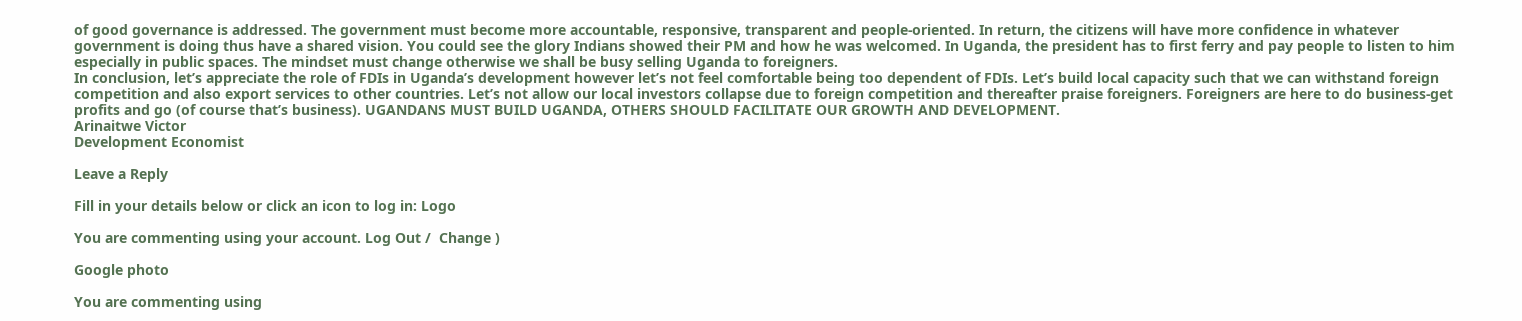of good governance is addressed. The government must become more accountable, responsive, transparent and people-oriented. In return, the citizens will have more confidence in whatever government is doing thus have a shared vision. You could see the glory Indians showed their PM and how he was welcomed. In Uganda, the president has to first ferry and pay people to listen to him especially in public spaces. The mindset must change otherwise we shall be busy selling Uganda to foreigners.
In conclusion, let’s appreciate the role of FDIs in Uganda’s development however let’s not feel comfortable being too dependent of FDIs. Let’s build local capacity such that we can withstand foreign competition and also export services to other countries. Let’s not allow our local investors collapse due to foreign competition and thereafter praise foreigners. Foreigners are here to do business-get profits and go (of course that’s business). UGANDANS MUST BUILD UGANDA, OTHERS SHOULD FACILITATE OUR GROWTH AND DEVELOPMENT.
Arinaitwe Victor
Development Economist

Leave a Reply

Fill in your details below or click an icon to log in: Logo

You are commenting using your account. Log Out /  Change )

Google photo

You are commenting using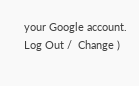your Google account. Log Out /  Change )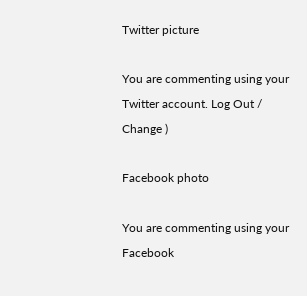Twitter picture

You are commenting using your Twitter account. Log Out /  Change )

Facebook photo

You are commenting using your Facebook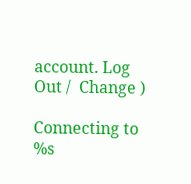account. Log Out /  Change )

Connecting to %s